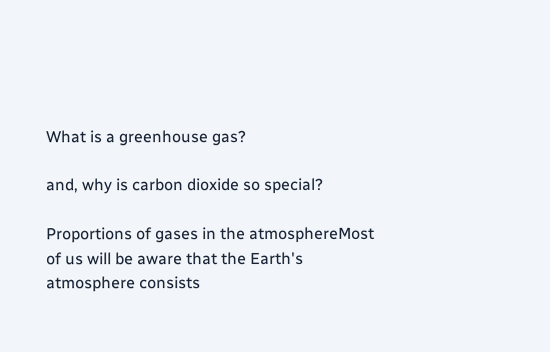What is a greenhouse gas?

and, why is carbon dioxide so special?

Proportions of gases in the atmosphereMost of us will be aware that the Earth's atmosphere consists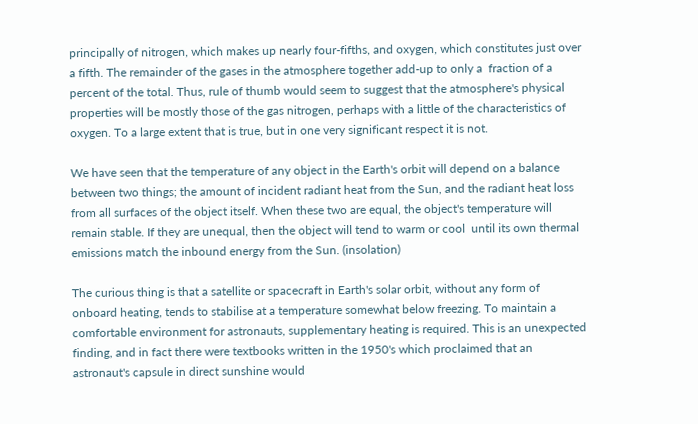principally of nitrogen, which makes up nearly four-fifths, and oxygen, which constitutes just over a fifth. The remainder of the gases in the atmosphere together add-up to only a  fraction of a percent of the total. Thus, rule of thumb would seem to suggest that the atmosphere's physical properties will be mostly those of the gas nitrogen, perhaps with a little of the characteristics of oxygen. To a large extent that is true, but in one very significant respect it is not.

We have seen that the temperature of any object in the Earth's orbit will depend on a balance between two things; the amount of incident radiant heat from the Sun, and the radiant heat loss from all surfaces of the object itself. When these two are equal, the object's temperature will remain stable. If they are unequal, then the object will tend to warm or cool  until its own thermal emissions match the inbound energy from the Sun. (insolation)

The curious thing is that a satellite or spacecraft in Earth's solar orbit, without any form of onboard heating, tends to stabilise at a temperature somewhat below freezing. To maintain a comfortable environment for astronauts, supplementary heating is required. This is an unexpected finding, and in fact there were textbooks written in the 1950's which proclaimed that an astronaut's capsule in direct sunshine would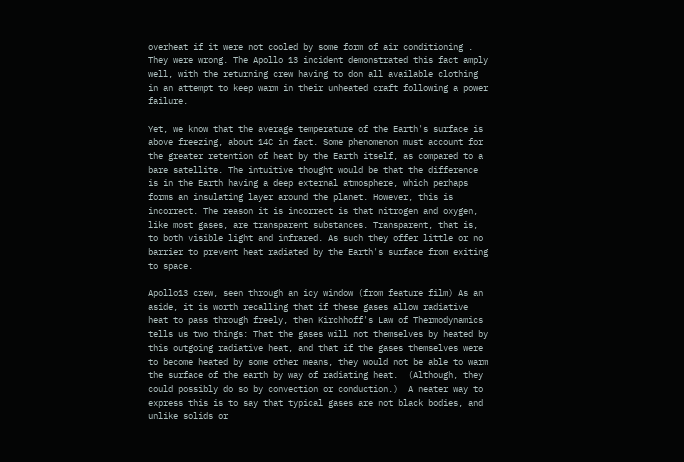overheat if it were not cooled by some form of air conditioning . They were wrong. The Apollo 13 incident demonstrated this fact amply well, with the returning crew having to don all available clothing in an attempt to keep warm in their unheated craft following a power failure.

Yet, we know that the average temperature of the Earth's surface is above freezing, about 14C in fact. Some phenomenon must account for the greater retention of heat by the Earth itself, as compared to a bare satellite. The intuitive thought would be that the difference is in the Earth having a deep external atmosphere, which perhaps forms an insulating layer around the planet. However, this is incorrect. The reason it is incorrect is that nitrogen and oxygen, like most gases, are transparent substances. Transparent, that is, to both visible light and infrared. As such they offer little or no barrier to prevent heat radiated by the Earth's surface from exiting to space.

Apollo13 crew, seen through an icy window (from feature film) As an aside, it is worth recalling that if these gases allow radiative heat to pass through freely, then Kirchhoff's Law of Thermodynamics tells us two things: That the gases will not themselves by heated by this outgoing radiative heat, and that if the gases themselves were to become heated by some other means, they would not be able to warm the surface of the earth by way of radiating heat.  (Although, they could possibly do so by convection or conduction.)  A neater way to express this is to say that typical gases are not black bodies, and unlike solids or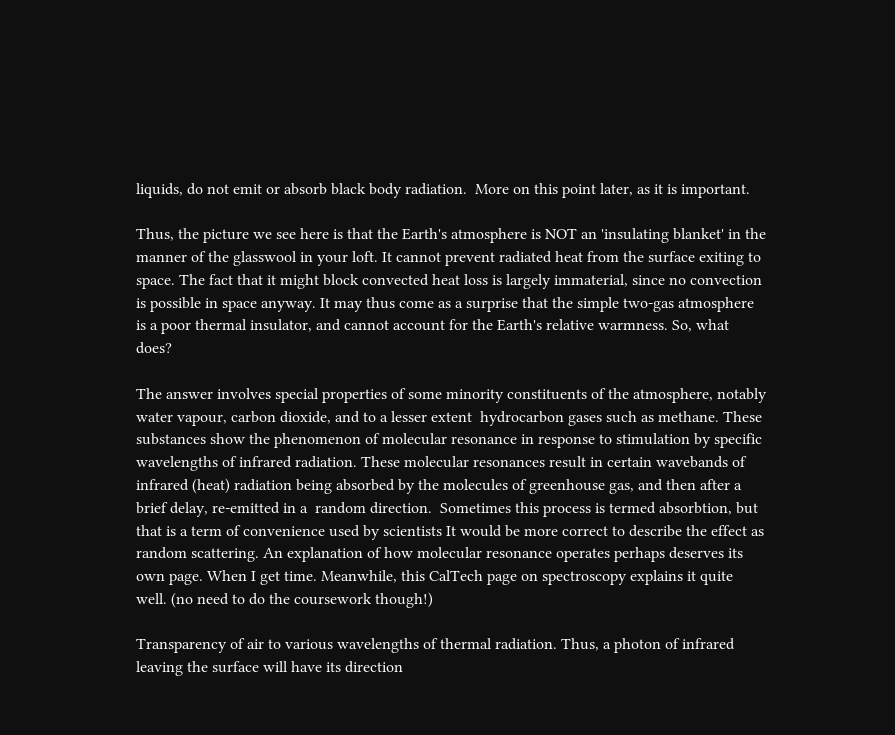liquids, do not emit or absorb black body radiation.  More on this point later, as it is important.

Thus, the picture we see here is that the Earth's atmosphere is NOT an 'insulating blanket' in the manner of the glasswool in your loft. It cannot prevent radiated heat from the surface exiting to space. The fact that it might block convected heat loss is largely immaterial, since no convection is possible in space anyway. It may thus come as a surprise that the simple two-gas atmosphere is a poor thermal insulator, and cannot account for the Earth's relative warmness. So, what does?

The answer involves special properties of some minority constituents of the atmosphere, notably water vapour, carbon dioxide, and to a lesser extent  hydrocarbon gases such as methane. These substances show the phenomenon of molecular resonance in response to stimulation by specific wavelengths of infrared radiation. These molecular resonances result in certain wavebands of infrared (heat) radiation being absorbed by the molecules of greenhouse gas, and then after a brief delay, re-emitted in a  random direction.  Sometimes this process is termed absorbtion, but that is a term of convenience used by scientists It would be more correct to describe the effect as random scattering. An explanation of how molecular resonance operates perhaps deserves its own page. When I get time. Meanwhile, this CalTech page on spectroscopy explains it quite well. (no need to do the coursework though!)

Transparency of air to various wavelengths of thermal radiation. Thus, a photon of infrared leaving the surface will have its direction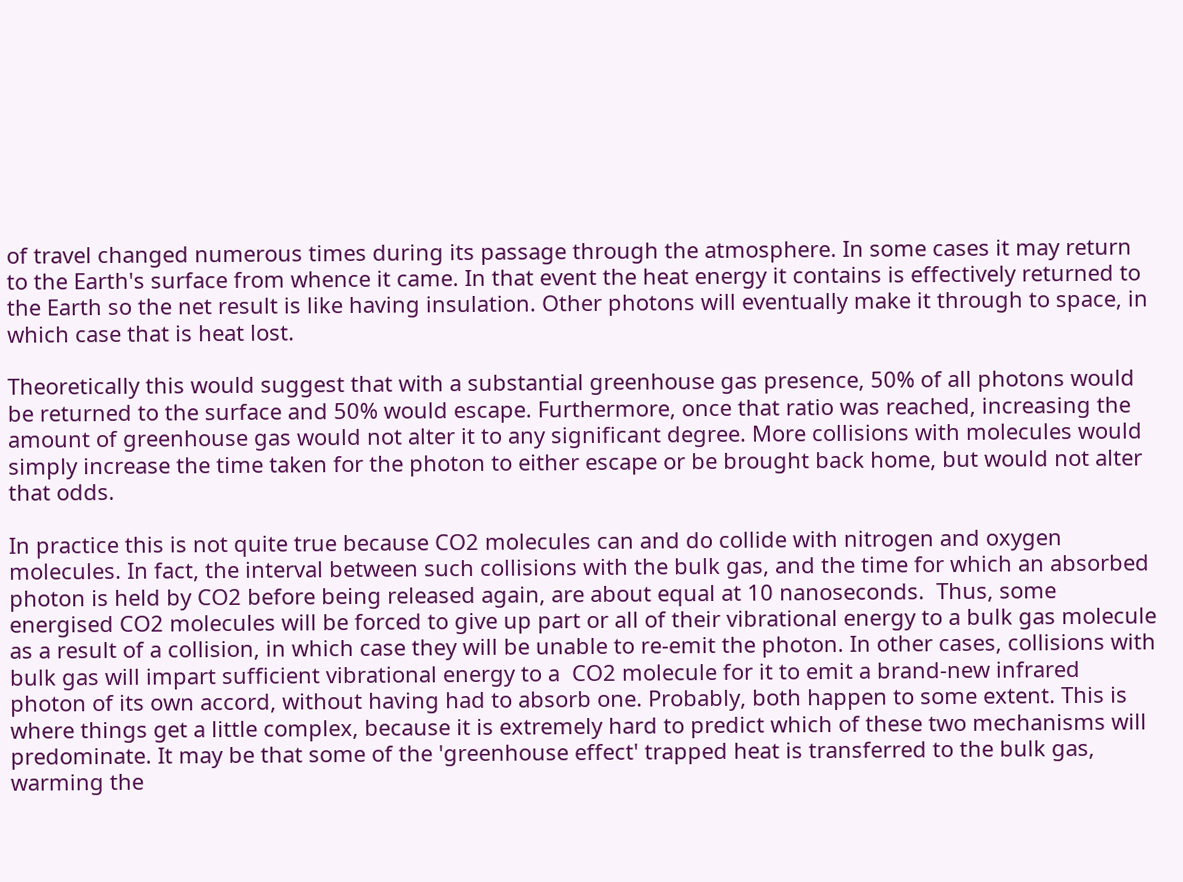of travel changed numerous times during its passage through the atmosphere. In some cases it may return to the Earth's surface from whence it came. In that event the heat energy it contains is effectively returned to the Earth so the net result is like having insulation. Other photons will eventually make it through to space, in which case that is heat lost.

Theoretically this would suggest that with a substantial greenhouse gas presence, 50% of all photons would be returned to the surface and 50% would escape. Furthermore, once that ratio was reached, increasing the amount of greenhouse gas would not alter it to any significant degree. More collisions with molecules would simply increase the time taken for the photon to either escape or be brought back home, but would not alter that odds.

In practice this is not quite true because CO2 molecules can and do collide with nitrogen and oxygen molecules. In fact, the interval between such collisions with the bulk gas, and the time for which an absorbed photon is held by CO2 before being released again, are about equal at 10 nanoseconds.  Thus, some energised CO2 molecules will be forced to give up part or all of their vibrational energy to a bulk gas molecule as a result of a collision, in which case they will be unable to re-emit the photon. In other cases, collisions with bulk gas will impart sufficient vibrational energy to a  CO2 molecule for it to emit a brand-new infrared photon of its own accord, without having had to absorb one. Probably, both happen to some extent. This is where things get a little complex, because it is extremely hard to predict which of these two mechanisms will predominate. It may be that some of the 'greenhouse effect' trapped heat is transferred to the bulk gas, warming the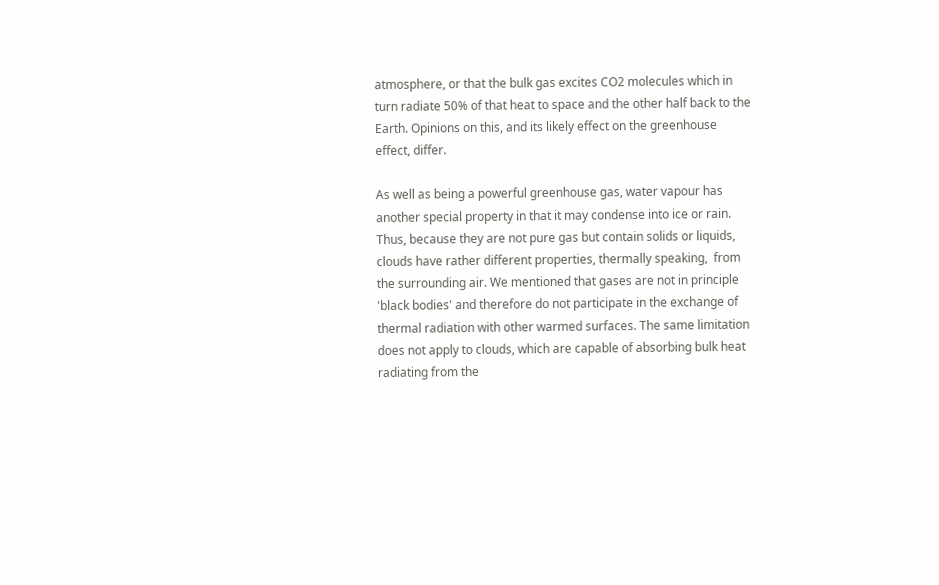atmosphere, or that the bulk gas excites CO2 molecules which in turn radiate 50% of that heat to space and the other half back to the Earth. Opinions on this, and its likely effect on the greenhouse effect, differ.

As well as being a powerful greenhouse gas, water vapour has another special property in that it may condense into ice or rain. Thus, because they are not pure gas but contain solids or liquids, clouds have rather different properties, thermally speaking,  from the surrounding air. We mentioned that gases are not in principle 'black bodies' and therefore do not participate in the exchange of thermal radiation with other warmed surfaces. The same limitation does not apply to clouds, which are capable of absorbing bulk heat radiating from the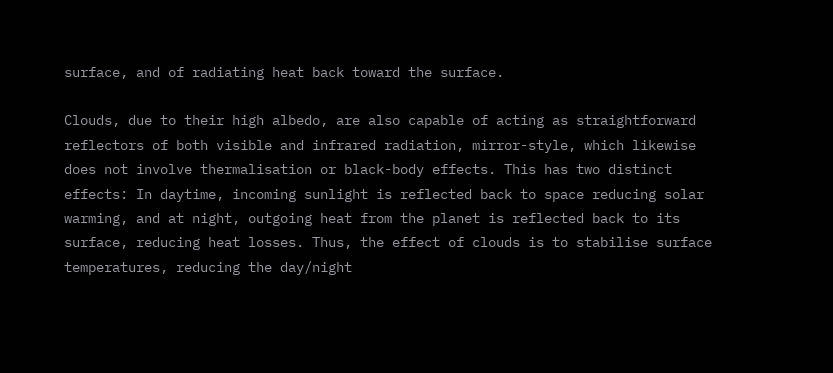surface, and of radiating heat back toward the surface.

Clouds, due to their high albedo, are also capable of acting as straightforward reflectors of both visible and infrared radiation, mirror-style, which likewise does not involve thermalisation or black-body effects. This has two distinct effects: In daytime, incoming sunlight is reflected back to space reducing solar warming, and at night, outgoing heat from the planet is reflected back to its surface, reducing heat losses. Thus, the effect of clouds is to stabilise surface temperatures, reducing the day/night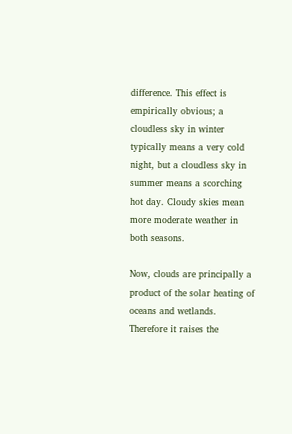difference. This effect is empirically obvious; a cloudless sky in winter typically means a very cold night, but a cloudless sky in summer means a scorching hot day. Cloudy skies mean more moderate weather in both seasons.

Now, clouds are principally a product of the solar heating of oceans and wetlands. Therefore it raises the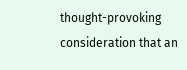thought-provoking consideration that an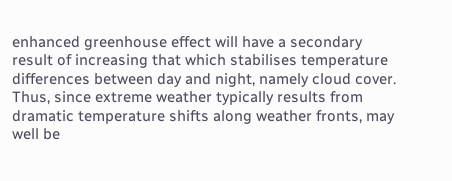enhanced greenhouse effect will have a secondary result of increasing that which stabilises temperature differences between day and night, namely cloud cover. Thus, since extreme weather typically results from dramatic temperature shifts along weather fronts, may well be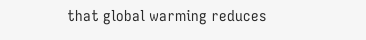that global warming reduces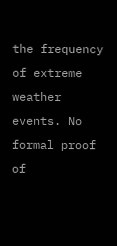the frequency of extreme weather events. No formal proof of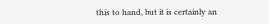this to hand, but it is certainly an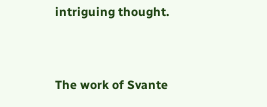intriguing thought.


The work of Svante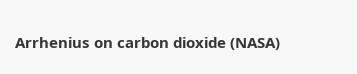Arrhenius on carbon dioxide (NASA)